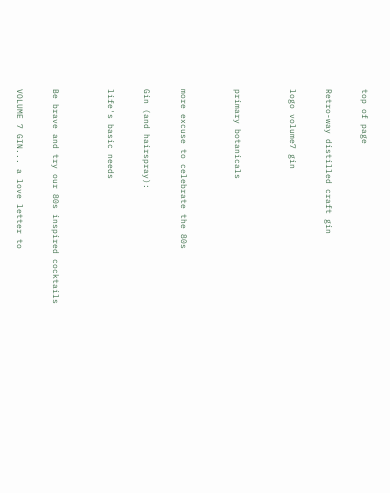top of page

Retro-way distilled craft gin

logo volume7 gin


primary botanicals


more excuse to celebrate the 80s

Gin (and hairspray):

life's basic needs


Be brave and try our 80s inspired cocktails

VOLUME 7 GIN... a love letter to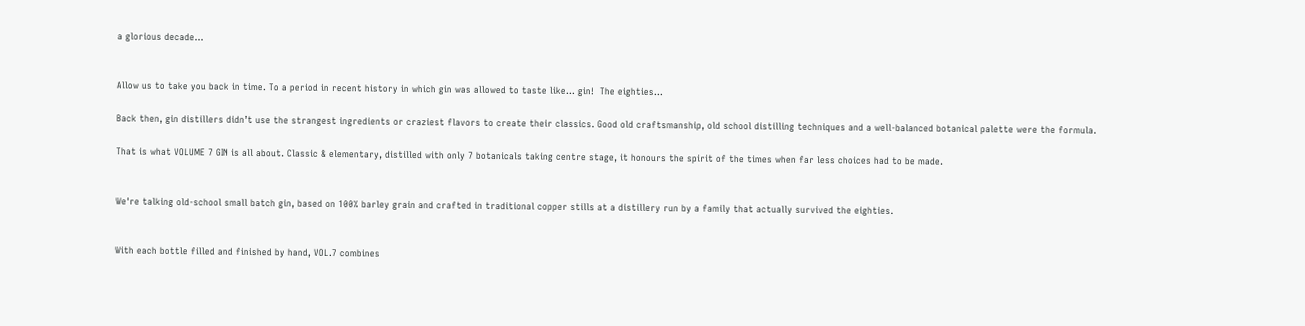a glorious decade...


Allow us to take you back in time. To a period in recent history in which gin was allowed to taste like… gin!  The eighties…

Back then, gin distillers didn’t use the strangest ingredients or craziest flavors to create their classics. Good old craftsmanship, old school distilling techniques and a well-balanced botanical palette were the formula.

That is what VOLUME 7 GIN is all about. Classic & elementary, distilled with only 7 botanicals taking centre stage, it honours the spirit of the times when far less choices had to be made.


We're talking old-school small batch gin, based on 100% barley grain and crafted in traditional copper stills at a distillery run by a family that actually survived the eighties.


With each bottle filled and finished by hand, VOL.7 combines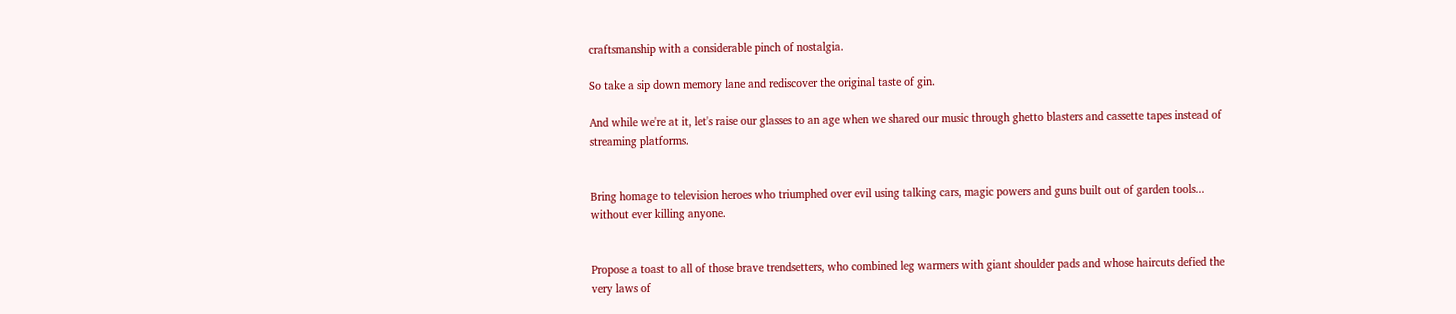craftsmanship with a considerable pinch of nostalgia.

So take a sip down memory lane and rediscover the original taste of gin.

And while we're at it, let's raise our glasses to an age when we shared our music through ghetto blasters and cassette tapes instead of streaming platforms.


Bring homage to television heroes who triumphed over evil using talking cars, magic powers and guns built out of garden tools... without ever killing anyone.


Propose a toast to all of those brave trendsetters, who combined leg warmers with giant shoulder pads and whose haircuts defied the very laws of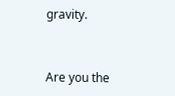gravity.


Are you the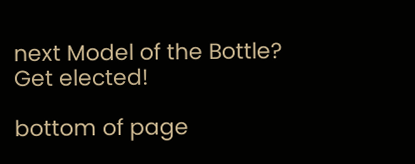next Model of the Bottle?
Get elected!

bottom of page